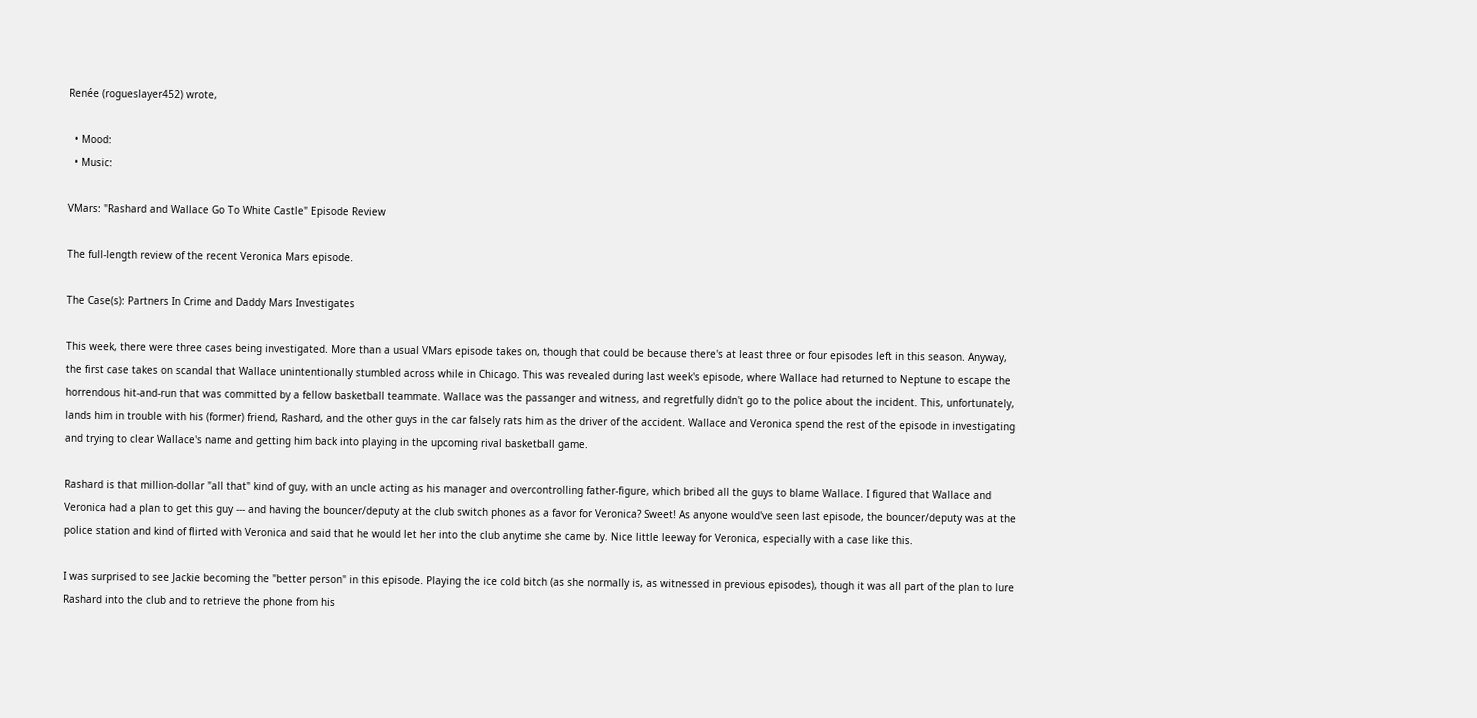Renée (rogueslayer452) wrote,

  • Mood:
  • Music:

VMars: "Rashard and Wallace Go To White Castle" Episode Review

The full-length review of the recent Veronica Mars episode.

The Case(s): Partners In Crime and Daddy Mars Investigates

This week, there were three cases being investigated. More than a usual VMars episode takes on, though that could be because there's at least three or four episodes left in this season. Anyway, the first case takes on scandal that Wallace unintentionally stumbled across while in Chicago. This was revealed during last week's episode, where Wallace had returned to Neptune to escape the horrendous hit-and-run that was committed by a fellow basketball teammate. Wallace was the passanger and witness, and regretfully didn't go to the police about the incident. This, unfortunately, lands him in trouble with his (former) friend, Rashard, and the other guys in the car falsely rats him as the driver of the accident. Wallace and Veronica spend the rest of the episode in investigating and trying to clear Wallace's name and getting him back into playing in the upcoming rival basketball game.

Rashard is that million-dollar "all that" kind of guy, with an uncle acting as his manager and overcontrolling father-figure, which bribed all the guys to blame Wallace. I figured that Wallace and Veronica had a plan to get this guy --- and having the bouncer/deputy at the club switch phones as a favor for Veronica? Sweet! As anyone would've seen last episode, the bouncer/deputy was at the police station and kind of flirted with Veronica and said that he would let her into the club anytime she came by. Nice little leeway for Veronica, especially with a case like this.

I was surprised to see Jackie becoming the "better person" in this episode. Playing the ice cold bitch (as she normally is, as witnessed in previous episodes), though it was all part of the plan to lure Rashard into the club and to retrieve the phone from his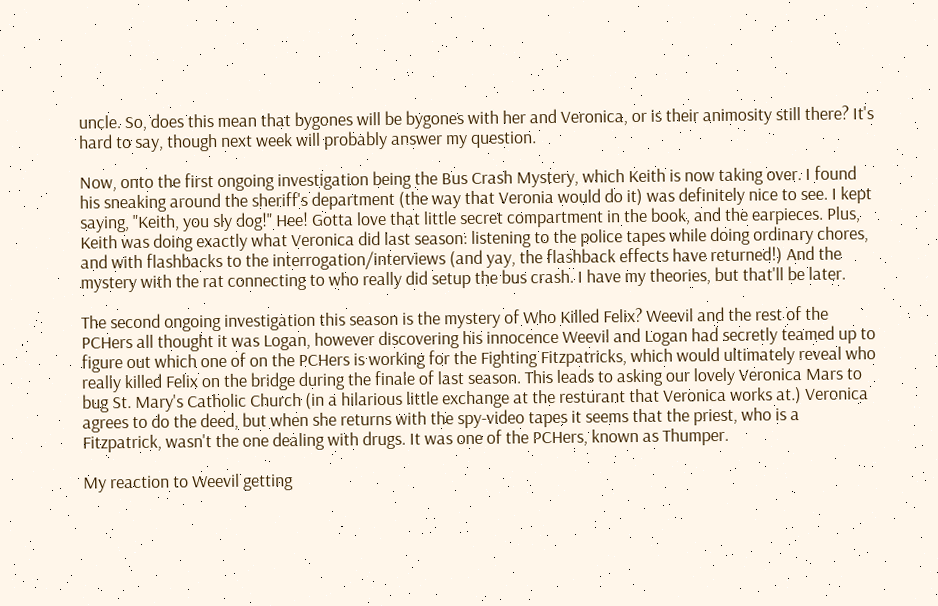uncle. So, does this mean that bygones will be bygones with her and Veronica, or is their animosity still there? It's hard to say, though next week will probably answer my question.

Now, onto the first ongoing investigation being the Bus Crash Mystery, which Keith is now taking over. I found his sneaking around the sheriff's department (the way that Veronia would do it) was definitely nice to see. I kept saying, "Keith, you sly dog!" Hee! Gotta love that little secret compartment in the book, and the earpieces. Plus, Keith was doing exactly what Veronica did last season: listening to the police tapes while doing ordinary chores, and with flashbacks to the interrogation/interviews (and yay, the flashback effects have returned!) And the mystery with the rat connecting to who really did setup the bus crash. I have my theories, but that'll be later.

The second ongoing investigation this season is the mystery of Who Killed Felix? Weevil and the rest of the PCHers all thought it was Logan, however discovering his innocence Weevil and Logan had secretly teamed up to figure out which one of on the PCHers is working for the Fighting Fitzpatricks, which would ultimately reveal who really killed Felix on the bridge during the finale of last season. This leads to asking our lovely Veronica Mars to bug St. Mary's Catholic Church (in a hilarious little exchange at the resturant that Veronica works at.) Veronica agrees to do the deed, but when she returns with the spy-video tapes it seems that the priest, who is a Fitzpatrick, wasn't the one dealing with drugs. It was one of the PCHers, known as Thumper.

My reaction to Weevil getting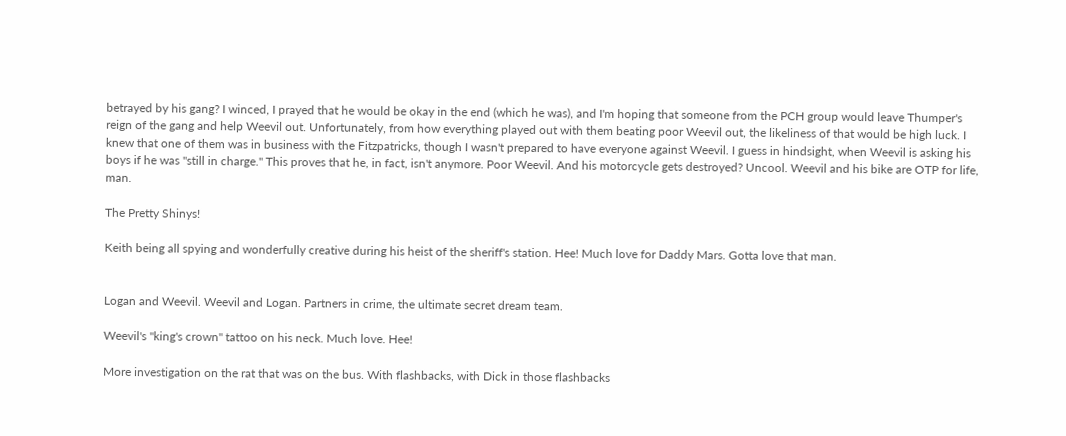betrayed by his gang? I winced, I prayed that he would be okay in the end (which he was), and I'm hoping that someone from the PCH group would leave Thumper's reign of the gang and help Weevil out. Unfortunately, from how everything played out with them beating poor Weevil out, the likeliness of that would be high luck. I knew that one of them was in business with the Fitzpatricks, though I wasn't prepared to have everyone against Weevil. I guess in hindsight, when Weevil is asking his boys if he was "still in charge." This proves that he, in fact, isn't anymore. Poor Weevil. And his motorcycle gets destroyed? Uncool. Weevil and his bike are OTP for life, man.

The Pretty Shinys!

Keith being all spying and wonderfully creative during his heist of the sheriff's station. Hee! Much love for Daddy Mars. Gotta love that man.


Logan and Weevil. Weevil and Logan. Partners in crime, the ultimate secret dream team.

Weevil's "king's crown" tattoo on his neck. Much love. Hee!

More investigation on the rat that was on the bus. With flashbacks, with Dick in those flashbacks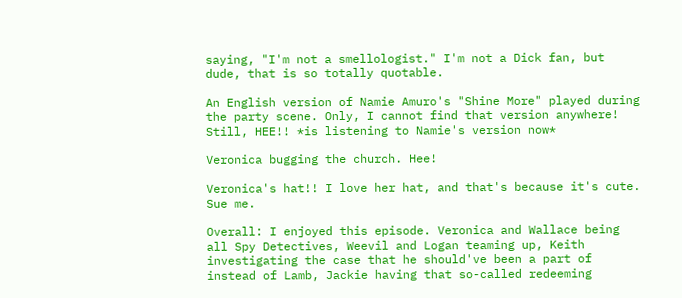saying, "I'm not a smellologist." I'm not a Dick fan, but dude, that is so totally quotable.

An English version of Namie Amuro's "Shine More" played during the party scene. Only, I cannot find that version anywhere! Still, HEE!! *is listening to Namie's version now*

Veronica bugging the church. Hee!

Veronica's hat!! I love her hat, and that's because it's cute. Sue me.

Overall: I enjoyed this episode. Veronica and Wallace being all Spy Detectives, Weevil and Logan teaming up, Keith investigating the case that he should've been a part of instead of Lamb, Jackie having that so-called redeeming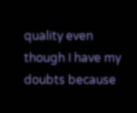quality even though I have my doubts because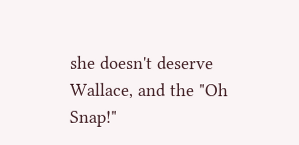she doesn't deserve Wallace, and the "Oh Snap!"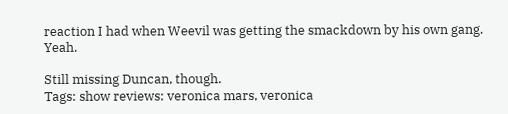reaction I had when Weevil was getting the smackdown by his own gang. Yeah.

Still missing Duncan, though.
Tags: show reviews: veronica mars, veronica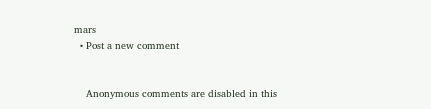mars
  • Post a new comment


    Anonymous comments are disabled in this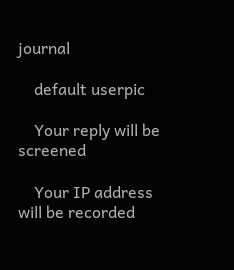journal

    default userpic

    Your reply will be screened

    Your IP address will be recorded